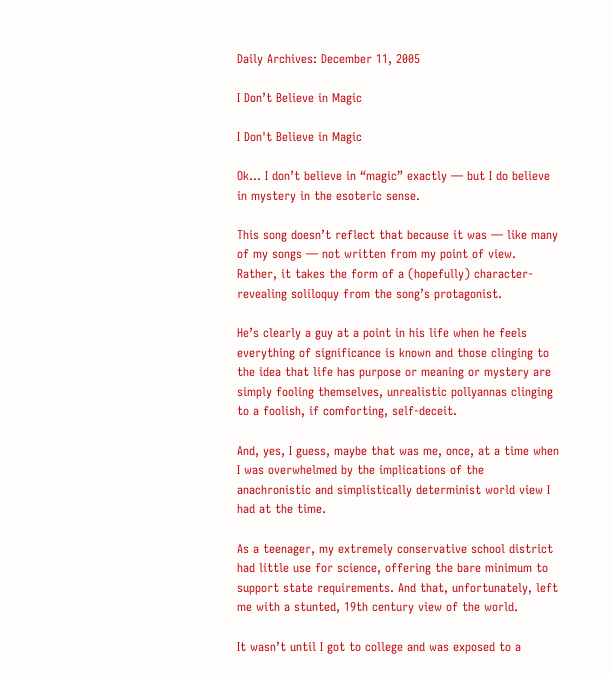Daily Archives: December 11, 2005

I Don’t Believe in Magic

I Don't Believe in Magic

Ok… I don’t believe in “magic” exactly — but I do believe in mystery in the esoteric sense.

This song doesn’t reflect that because it was — like many of my songs — not written from my point of view. Rather, it takes the form of a (hopefully) character-revealing soliloquy from the song’s protagonist.

He’s clearly a guy at a point in his life when he feels everything of significance is known and those clinging to the idea that life has purpose or meaning or mystery are simply fooling themselves, unrealistic pollyannas clinging to a foolish, if comforting, self-deceit.

And, yes, I guess, maybe that was me, once, at a time when I was overwhelmed by the implications of the anachronistic and simplistically determinist world view I had at the time.

As a teenager, my extremely conservative school district had little use for science, offering the bare minimum to support state requirements. And that, unfortunately, left me with a stunted, 19th century view of the world.

It wasn’t until I got to college and was exposed to a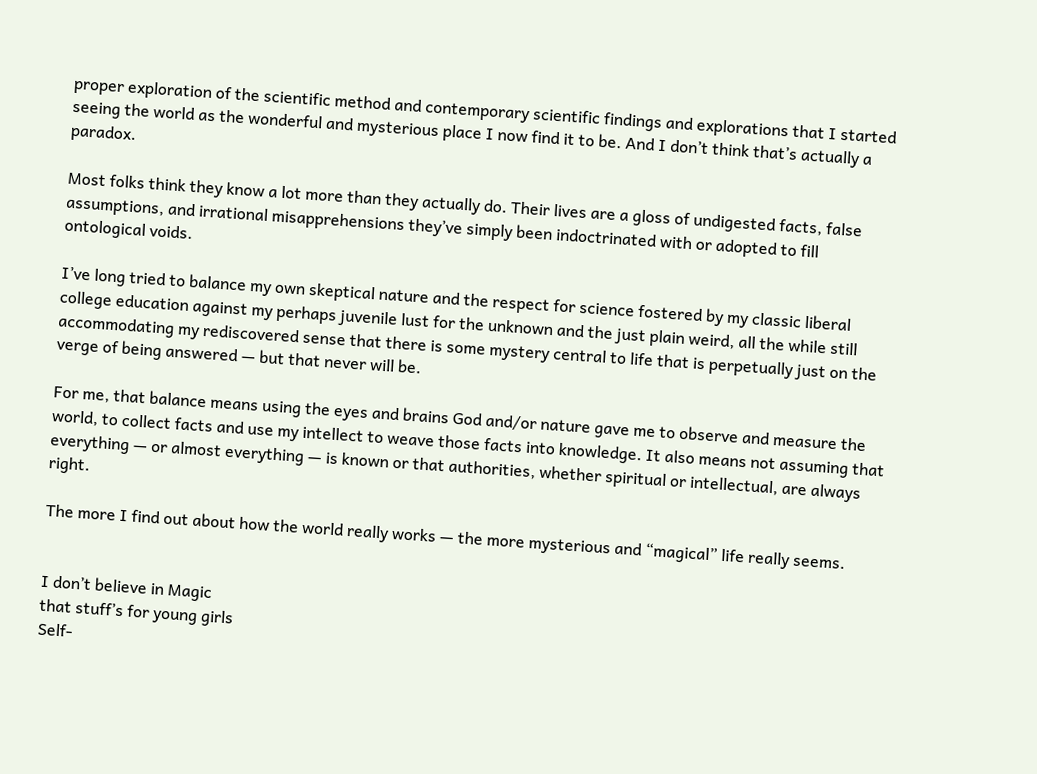proper exploration of the scientific method and contemporary scientific findings and explorations that I started seeing the world as the wonderful and mysterious place I now find it to be. And I don’t think that’s actually a paradox.

Most folks think they know a lot more than they actually do. Their lives are a gloss of undigested facts, false assumptions, and irrational misapprehensions they’ve simply been indoctrinated with or adopted to fill ontological voids.

I’ve long tried to balance my own skeptical nature and the respect for science fostered by my classic liberal college education against my perhaps juvenile lust for the unknown and the just plain weird, all the while still accommodating my rediscovered sense that there is some mystery central to life that is perpetually just on the verge of being answered — but that never will be.

For me, that balance means using the eyes and brains God and/or nature gave me to observe and measure the world, to collect facts and use my intellect to weave those facts into knowledge. It also means not assuming that everything — or almost everything — is known or that authorities, whether spiritual or intellectual, are always right.

The more I find out about how the world really works — the more mysterious and “magical” life really seems.


I don’t believe in Magic
that stuff’s for young girls
Self-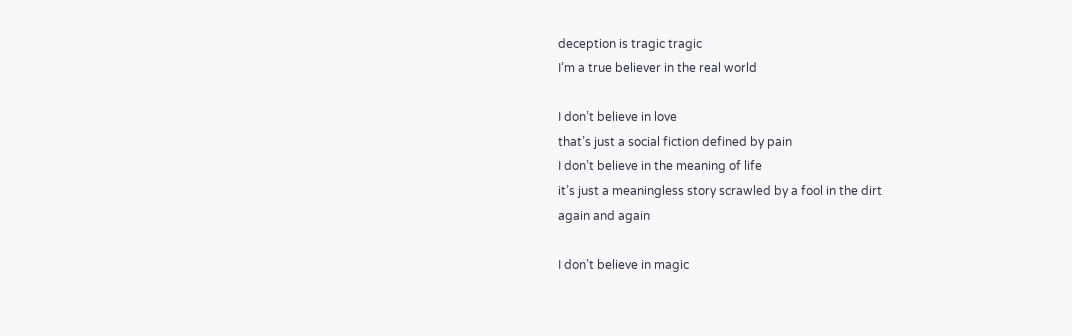deception is tragic tragic
I’m a true believer in the real world

I don’t believe in love
that’s just a social fiction defined by pain
I don’t believe in the meaning of life
it’s just a meaningless story scrawled by a fool in the dirt
again and again

I don’t believe in magic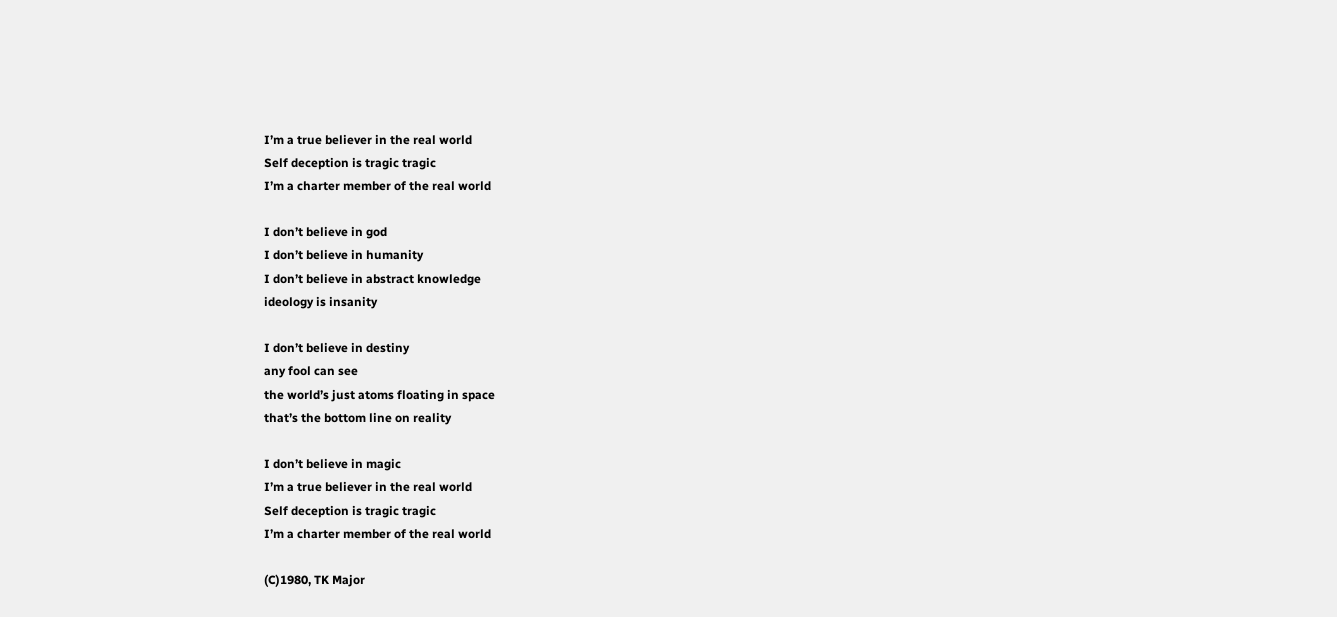I’m a true believer in the real world
Self deception is tragic tragic
I’m a charter member of the real world

I don’t believe in god
I don’t believe in humanity
I don’t believe in abstract knowledge
ideology is insanity

I don’t believe in destiny
any fool can see
the world’s just atoms floating in space
that’s the bottom line on reality

I don’t believe in magic
I’m a true believer in the real world
Self deception is tragic tragic
I’m a charter member of the real world

(C)1980, TK Major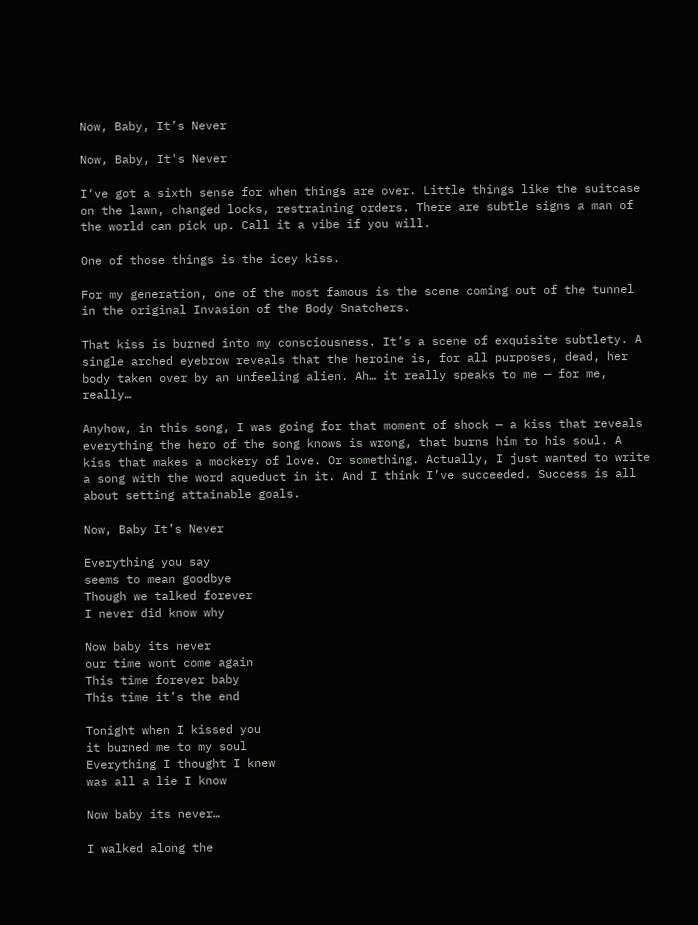Now, Baby, It’s Never

Now, Baby, It's Never

I‘ve got a sixth sense for when things are over. Little things like the suitcase on the lawn, changed locks, restraining orders. There are subtle signs a man of the world can pick up. Call it a vibe if you will.

One of those things is the icey kiss.

For my generation, one of the most famous is the scene coming out of the tunnel in the original Invasion of the Body Snatchers.

That kiss is burned into my consciousness. It’s a scene of exquisite subtlety. A single arched eyebrow reveals that the heroine is, for all purposes, dead, her body taken over by an unfeeling alien. Ah… it really speaks to me — for me, really…

Anyhow, in this song, I was going for that moment of shock — a kiss that reveals everything the hero of the song knows is wrong, that burns him to his soul. A kiss that makes a mockery of love. Or something. Actually, I just wanted to write a song with the word aqueduct in it. And I think I’ve succeeded. Success is all about setting attainable goals.

Now, Baby It’s Never

Everything you say
seems to mean goodbye
Though we talked forever
I never did know why

Now baby its never
our time wont come again
This time forever baby
This time it’s the end

Tonight when I kissed you
it burned me to my soul
Everything I thought I knew
was all a lie I know

Now baby its never…

I walked along the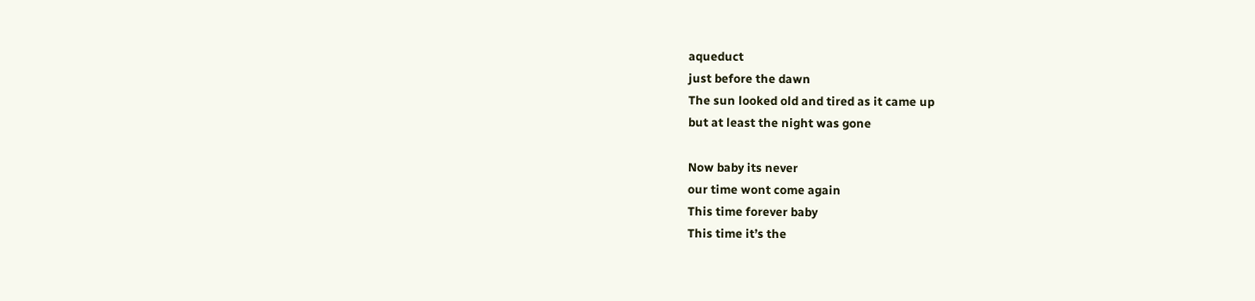aqueduct
just before the dawn
The sun looked old and tired as it came up
but at least the night was gone

Now baby its never
our time wont come again
This time forever baby
This time it’s the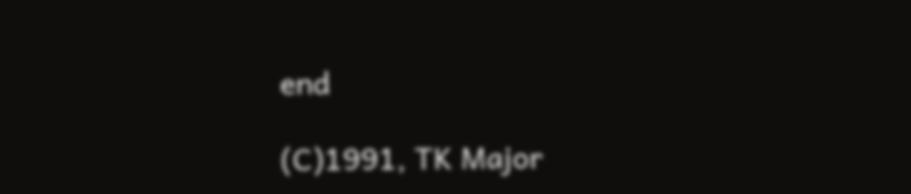end

(C)1991, TK Major